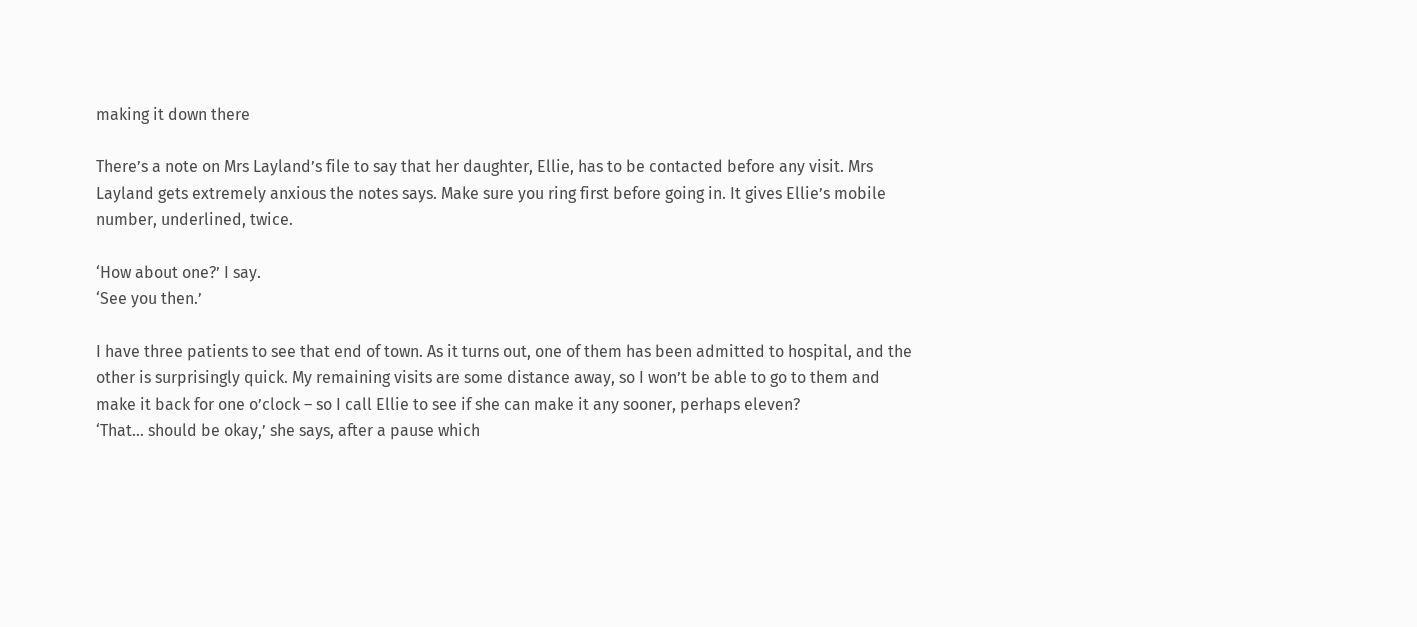making it down there

There’s a note on Mrs Layland’s file to say that her daughter, Ellie, has to be contacted before any visit. Mrs Layland gets extremely anxious the notes says. Make sure you ring first before going in. It gives Ellie’s mobile number, underlined, twice.

‘How about one?’ I say.
‘See you then.’

I have three patients to see that end of town. As it turns out, one of them has been admitted to hospital, and the other is surprisingly quick. My remaining visits are some distance away, so I won’t be able to go to them and make it back for one o’clock – so I call Ellie to see if she can make it any sooner, perhaps eleven?
‘That… should be okay,’ she says, after a pause which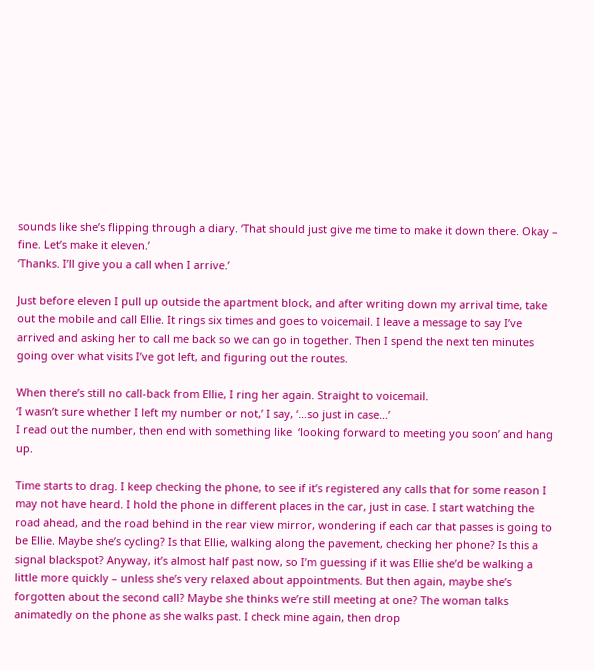sounds like she’s flipping through a diary. ‘That should just give me time to make it down there. Okay – fine. Let’s make it eleven.’
‘Thanks. I’ll give you a call when I arrive.’

Just before eleven I pull up outside the apartment block, and after writing down my arrival time, take out the mobile and call Ellie. It rings six times and goes to voicemail. I leave a message to say I’ve arrived and asking her to call me back so we can go in together. Then I spend the next ten minutes going over what visits I’ve got left, and figuring out the routes.

When there’s still no call-back from Ellie, I ring her again. Straight to voicemail.
‘I wasn’t sure whether I left my number or not,’ I say, ‘…so just in case…’
I read out the number, then end with something like  ‘looking forward to meeting you soon’ and hang up.

Time starts to drag. I keep checking the phone, to see if it’s registered any calls that for some reason I may not have heard. I hold the phone in different places in the car, just in case. I start watching the road ahead, and the road behind in the rear view mirror, wondering if each car that passes is going to be Ellie. Maybe she’s cycling? Is that Ellie, walking along the pavement, checking her phone? Is this a signal blackspot? Anyway, it’s almost half past now, so I’m guessing if it was Ellie she’d be walking a little more quickly – unless she’s very relaxed about appointments. But then again, maybe she’s forgotten about the second call? Maybe she thinks we’re still meeting at one? The woman talks animatedly on the phone as she walks past. I check mine again, then drop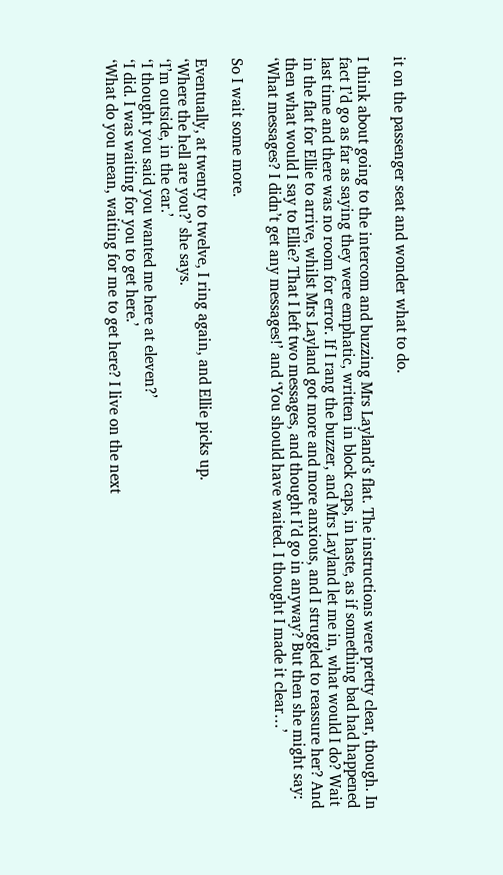it on the passenger seat and wonder what to do.

I think about going to the intercom and buzzing Mrs Layland’s flat. The instructions were pretty clear, though. In fact I’d go as far as saying they were emphatic, written in block caps, in haste, as if something bad had happened last time and there was no room for error. If I rang the buzzer, and Mrs Layland let me in, what would I do? Wait in the flat for Ellie to arrive, whilst Mrs Layland got more and more anxious, and I struggled to reassure her? And then what would I say to Ellie? That I left two messages, and thought I’d go in anyway? But then she might say: ‘What messages? I didn’t get any messages!’ and ‘You should have waited. I thought I made it clear…’

So I wait some more.

Eventually, at twenty to twelve, I ring again, and Ellie picks up.
‘Where the hell are you?’ she says.
‘I’m outside, in the car.’
‘I thought you said you wanted me here at eleven?’
‘I did. I was waiting for you to get here.’
‘What do you mean, waiting for me to get here? I live on the next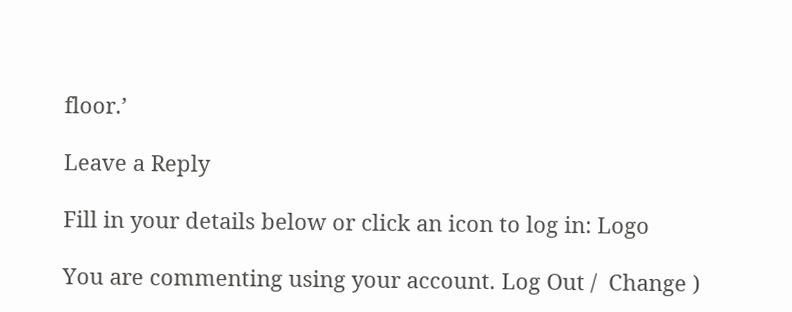floor.’

Leave a Reply

Fill in your details below or click an icon to log in: Logo

You are commenting using your account. Log Out /  Change )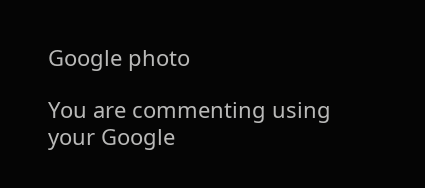Google photo

You are commenting using your Google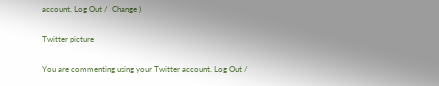account. Log Out /  Change )

Twitter picture

You are commenting using your Twitter account. Log Out /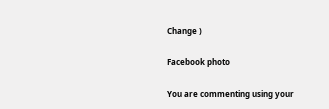Change )

Facebook photo

You are commenting using your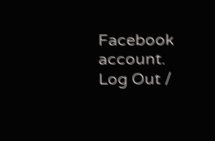Facebook account. Log Out /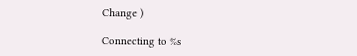Change )

Connecting to %s